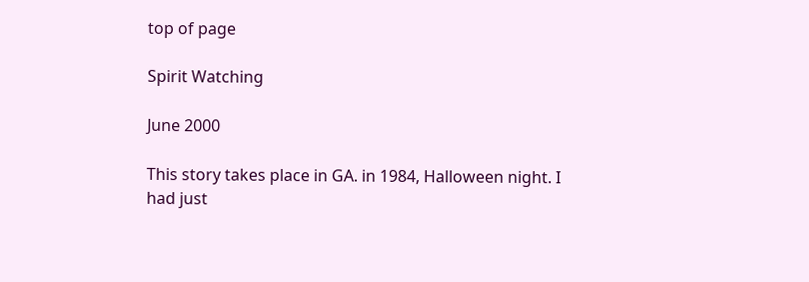top of page

Spirit Watching

June 2000

This story takes place in GA. in 1984, Halloween night. I had just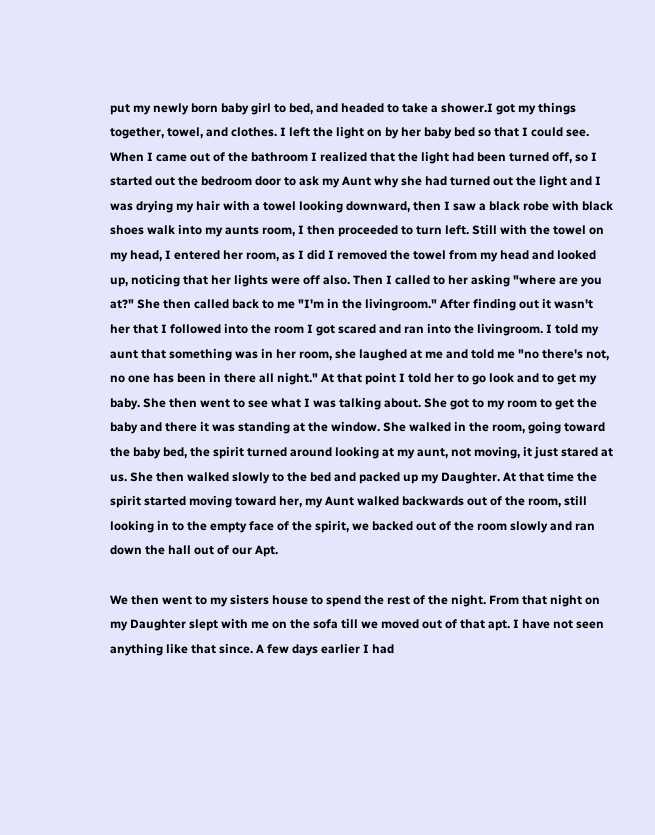put my newly born baby girl to bed, and headed to take a shower.I got my things together, towel, and clothes. I left the light on by her baby bed so that I could see. When I came out of the bathroom I realized that the light had been turned off, so I started out the bedroom door to ask my Aunt why she had turned out the light and I was drying my hair with a towel looking downward, then I saw a black robe with black shoes walk into my aunts room, I then proceeded to turn left. Still with the towel on my head, I entered her room, as I did I removed the towel from my head and looked up, noticing that her lights were off also. Then I called to her asking "where are you at?" She then called back to me "I'm in the livingroom." After finding out it wasn't her that I followed into the room I got scared and ran into the livingroom. I told my aunt that something was in her room, she laughed at me and told me "no there's not, no one has been in there all night." At that point I told her to go look and to get my baby. She then went to see what I was talking about. She got to my room to get the baby and there it was standing at the window. She walked in the room, going toward the baby bed, the spirit turned around looking at my aunt, not moving, it just stared at us. She then walked slowly to the bed and packed up my Daughter. At that time the spirit started moving toward her, my Aunt walked backwards out of the room, still looking in to the empty face of the spirit, we backed out of the room slowly and ran down the hall out of our Apt.

We then went to my sisters house to spend the rest of the night. From that night on my Daughter slept with me on the sofa till we moved out of that apt. I have not seen anything like that since. A few days earlier I had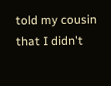told my cousin that I didn't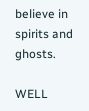believe in spirits and ghosts.

WELL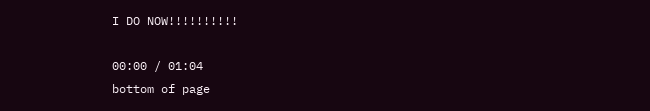I DO NOW!!!!!!!!!!

00:00 / 01:04
bottom of page